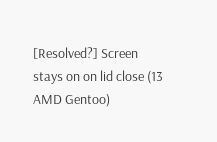[Resolved?] Screen stays on on lid close (13 AMD Gentoo)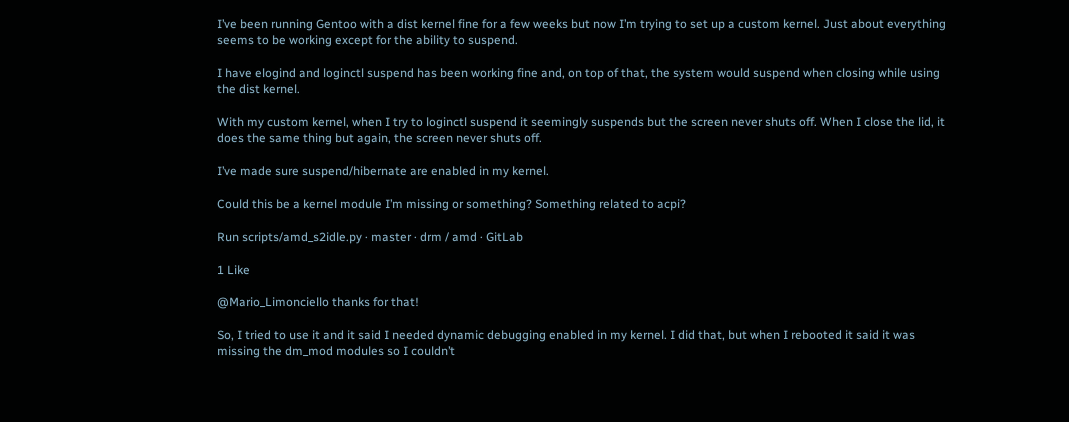I’ve been running Gentoo with a dist kernel fine for a few weeks but now I’m trying to set up a custom kernel. Just about everything seems to be working except for the ability to suspend.

I have elogind and loginctl suspend has been working fine and, on top of that, the system would suspend when closing while using the dist kernel.

With my custom kernel, when I try to loginctl suspend it seemingly suspends but the screen never shuts off. When I close the lid, it does the same thing but again, the screen never shuts off.

I’ve made sure suspend/hibernate are enabled in my kernel.

Could this be a kernel module I’m missing or something? Something related to acpi?

Run scripts/amd_s2idle.py · master · drm / amd · GitLab

1 Like

@Mario_Limonciello thanks for that!

So, I tried to use it and it said I needed dynamic debugging enabled in my kernel. I did that, but when I rebooted it said it was missing the dm_mod modules so I couldn’t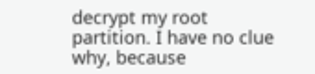decrypt my root partition. I have no clue why, because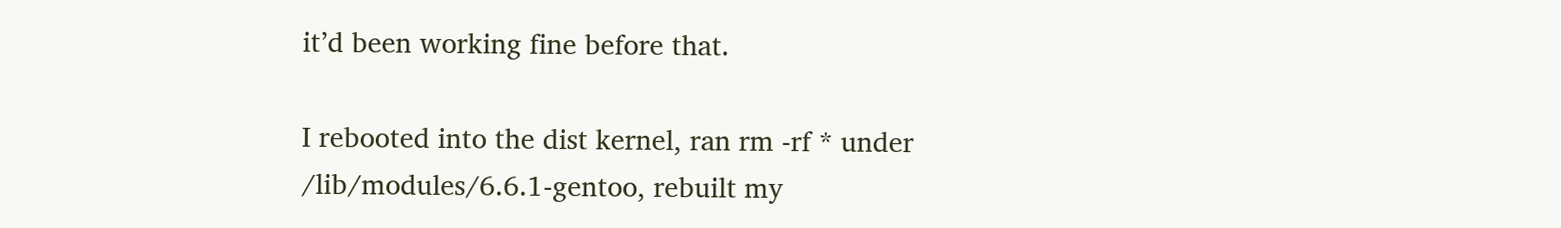it’d been working fine before that.

I rebooted into the dist kernel, ran rm -rf * under /lib/modules/6.6.1-gentoo, rebuilt my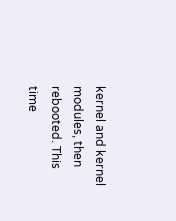kernel and kernel modules, then rebooted. This time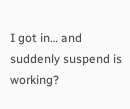I got in… and suddenly suspend is working?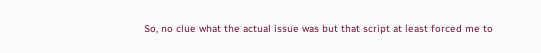So, no clue what the actual issue was but that script at least forced me to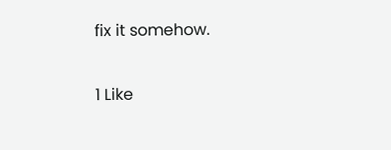fix it somehow.

1 Like